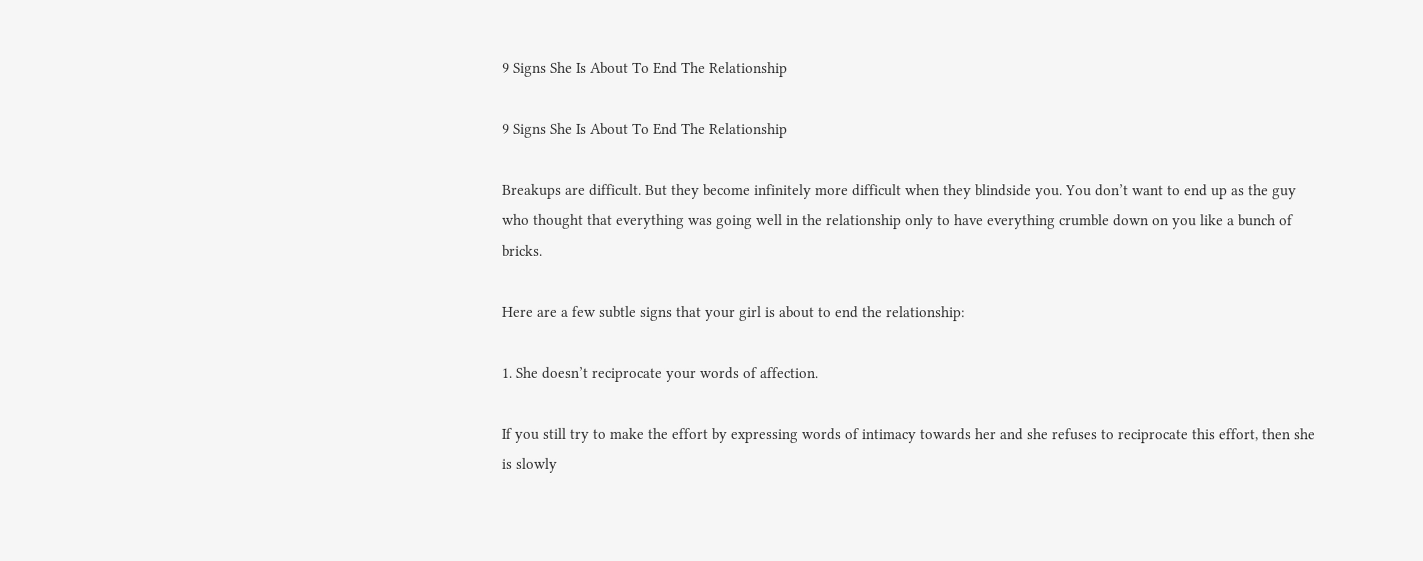9 Signs She Is About To End The Relationship

9 Signs She Is About To End The Relationship

Breakups are difficult. But they become infinitely more difficult when they blindside you. You don’t want to end up as the guy who thought that everything was going well in the relationship only to have everything crumble down on you like a bunch of bricks.

Here are a few subtle signs that your girl is about to end the relationship:

1. She doesn’t reciprocate your words of affection.

If you still try to make the effort by expressing words of intimacy towards her and she refuses to reciprocate this effort, then she is slowly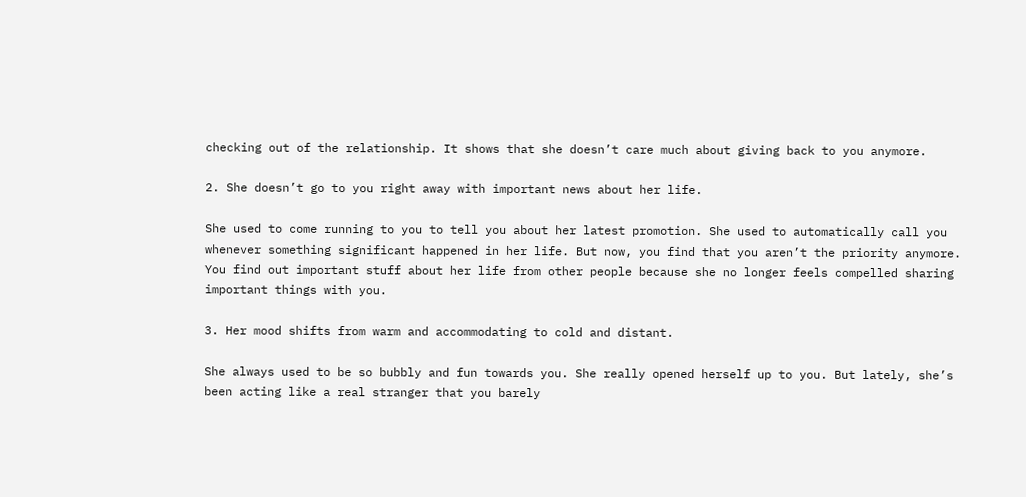checking out of the relationship. It shows that she doesn’t care much about giving back to you anymore.

2. She doesn’t go to you right away with important news about her life.

She used to come running to you to tell you about her latest promotion. She used to automatically call you whenever something significant happened in her life. But now, you find that you aren’t the priority anymore. You find out important stuff about her life from other people because she no longer feels compelled sharing important things with you.

3. Her mood shifts from warm and accommodating to cold and distant.

She always used to be so bubbly and fun towards you. She really opened herself up to you. But lately, she’s been acting like a real stranger that you barely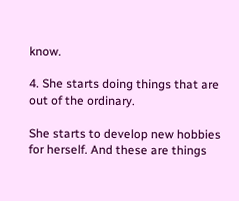know.

4. She starts doing things that are out of the ordinary.

She starts to develop new hobbies for herself. And these are things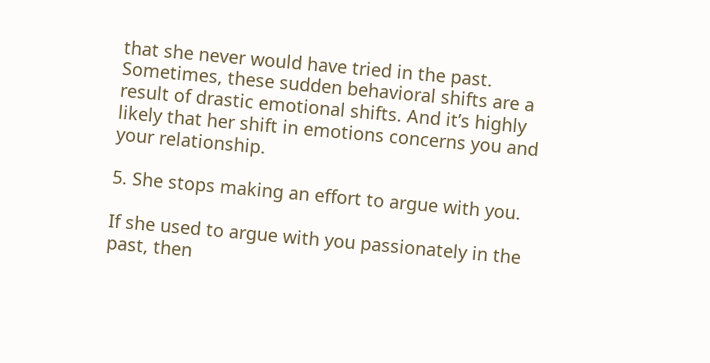that she never would have tried in the past. Sometimes, these sudden behavioral shifts are a result of drastic emotional shifts. And it’s highly likely that her shift in emotions concerns you and your relationship.

5. She stops making an effort to argue with you.

If she used to argue with you passionately in the past, then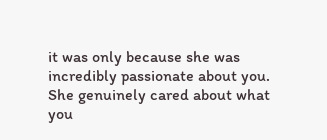it was only because she was incredibly passionate about you. She genuinely cared about what you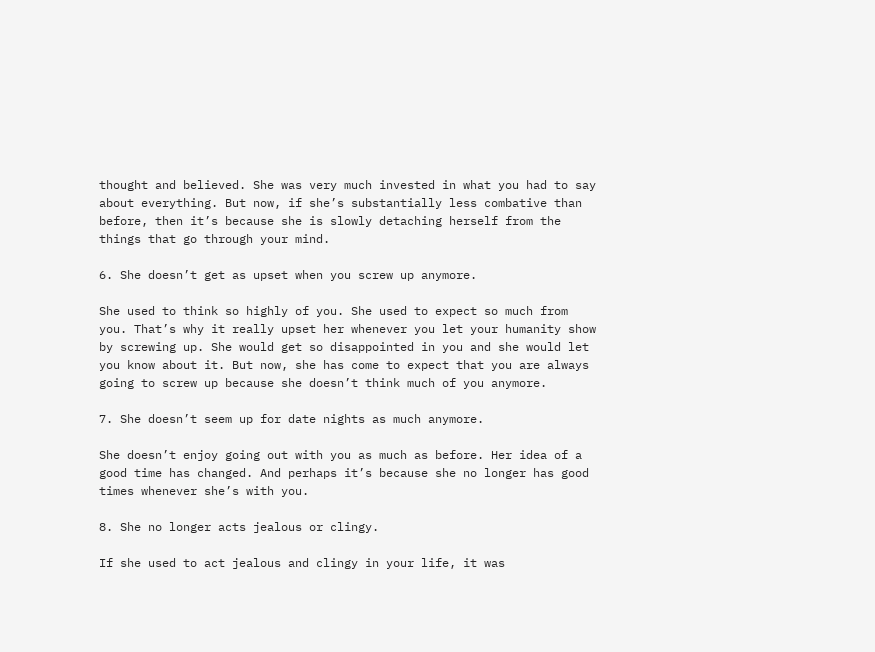thought and believed. She was very much invested in what you had to say about everything. But now, if she’s substantially less combative than before, then it’s because she is slowly detaching herself from the things that go through your mind.

6. She doesn’t get as upset when you screw up anymore.

She used to think so highly of you. She used to expect so much from you. That’s why it really upset her whenever you let your humanity show by screwing up. She would get so disappointed in you and she would let you know about it. But now, she has come to expect that you are always going to screw up because she doesn’t think much of you anymore.

7. She doesn’t seem up for date nights as much anymore.

She doesn’t enjoy going out with you as much as before. Her idea of a good time has changed. And perhaps it’s because she no longer has good times whenever she’s with you.

8. She no longer acts jealous or clingy.

If she used to act jealous and clingy in your life, it was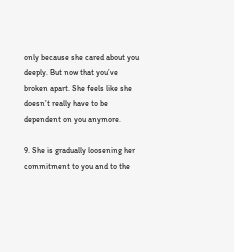only because she cared about you deeply. But now that you’ve broken apart. She feels like she doesn’t really have to be dependent on you anymore.

9. She is gradually loosening her commitment to you and to the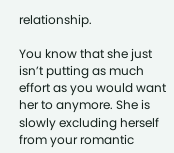relationship.

You know that she just isn’t putting as much effort as you would want her to anymore. She is slowly excluding herself from your romantic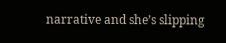narrative and she’s slipping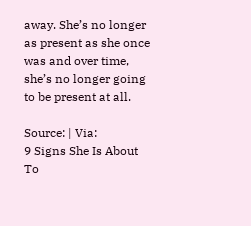away. She’s no longer as present as she once was and over time, she’s no longer going to be present at all.

Source: | Via:
9 Signs She Is About To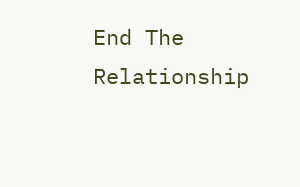End The Relationship